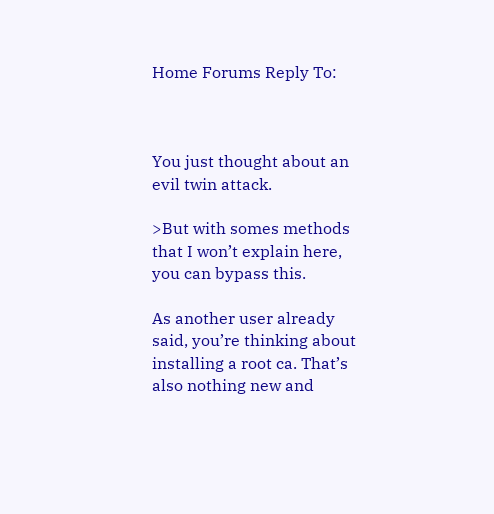Home Forums Reply To:



You just thought about an evil twin attack.

>But with somes methods that I won’t explain here, you can bypass this.

As another user already said, you’re thinking about installing a root ca. That’s also nothing new and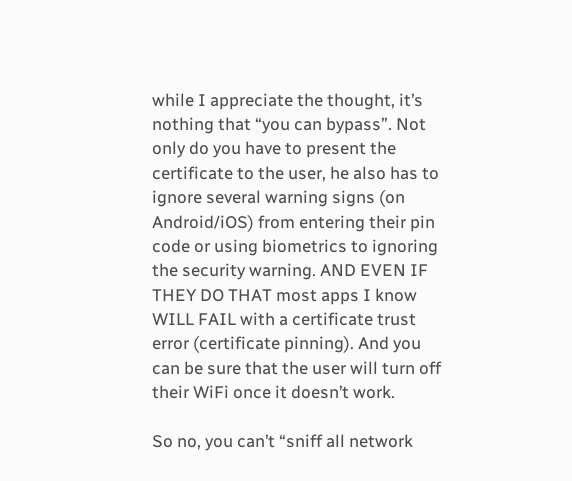while I appreciate the thought, it’s nothing that “you can bypass”. Not only do you have to present the certificate to the user, he also has to ignore several warning signs (on Android/iOS) from entering their pin code or using biometrics to ignoring the security warning. AND EVEN IF THEY DO THAT most apps I know WILL FAIL with a certificate trust error (certificate pinning). And you can be sure that the user will turn off their WiFi once it doesn’t work.

So no, you can’t “sniff all network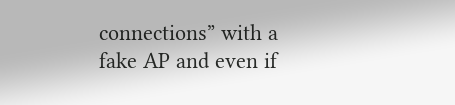connections” with a fake AP and even if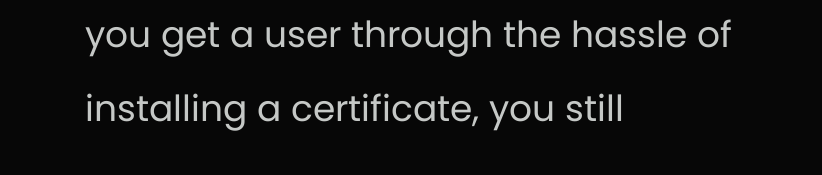you get a user through the hassle of installing a certificate, you still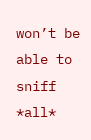won’t be able to sniff *all*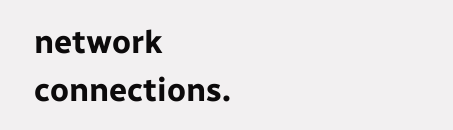network connections.